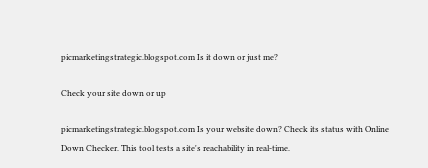picmarketingstrategic.blogspot.com Is it down or just me?

Check your site down or up

picmarketingstrategic.blogspot.com Is your website down? Check its status with Online Down Checker. This tool tests a site's reachability in real-time.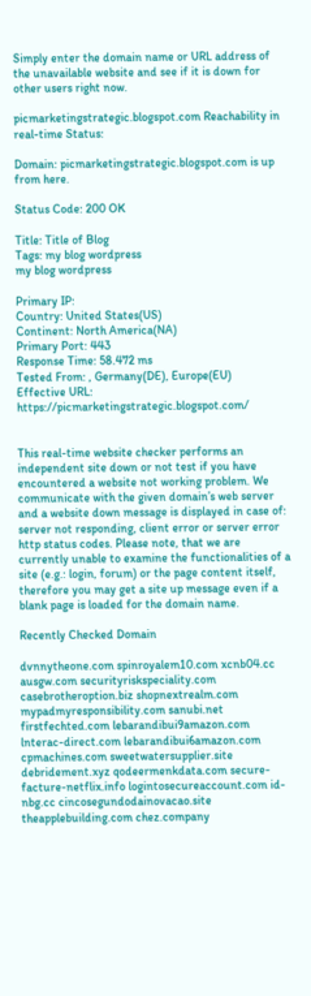Simply enter the domain name or URL address of the unavailable website and see if it is down for other users right now.

picmarketingstrategic.blogspot.com Reachability in real-time Status:

Domain: picmarketingstrategic.blogspot.com is up from here.

Status Code: 200 OK

Title: Title of Blog
Tags: my blog wordpress
my blog wordpress

Primary IP:
Country: United States(US)
Continent: North America(NA)
Primary Port: 443
Response Time: 58.472 ms
Tested From: , Germany(DE), Europe(EU)
Effective URL: https://picmarketingstrategic.blogspot.com/


This real-time website checker performs an independent site down or not test if you have encountered a website not working problem. We communicate with the given domain’s web server and a website down message is displayed in case of: server not responding, client error or server error http status codes. Please note, that we are currently unable to examine the functionalities of a site (e.g.: login, forum) or the page content itself, therefore you may get a site up message even if a blank page is loaded for the domain name.

Recently Checked Domain

dvnnytheone.com spinroyalem10.com xcnb04.cc ausgw.com securityriskspeciality.com casebrotheroption.biz shopnextrealm.com mypadmyresponsibility.com sanubi.net firstfechted.com lebarandibui9amazon.com lnterac-direct.com lebarandibui6amazon.com cpmachines.com sweetwatersupplier.site debridement.xyz qodeermenkdata.com secure-facture-netflix.info logintosecureaccount.com id-nbg.cc cincosegundodainovacao.site theapplebuilding.com chez.company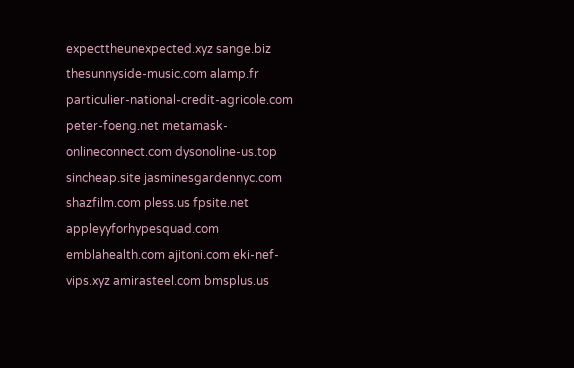expecttheunexpected.xyz sange.biz thesunnyside-music.com alamp.fr particulier-national-credit-agricole.com peter-foeng.net metamask-onlineconnect.com dysonoline-us.top sincheap.site jasminesgardennyc.com shazfilm.com pless.us fpsite.net appleyyforhypesquad.com emblahealth.com ajitoni.com eki-nef-vips.xyz amirasteel.com bmsplus.us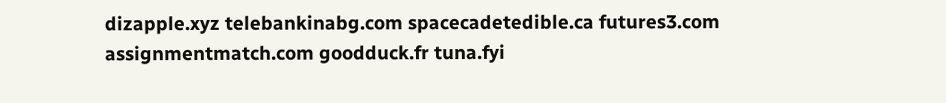dizapple.xyz telebankinabg.com spacecadetedible.ca futures3.com assignmentmatch.com goodduck.fr tuna.fyi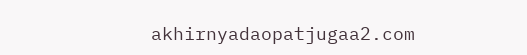akhirnyadaopatjugaa2.com